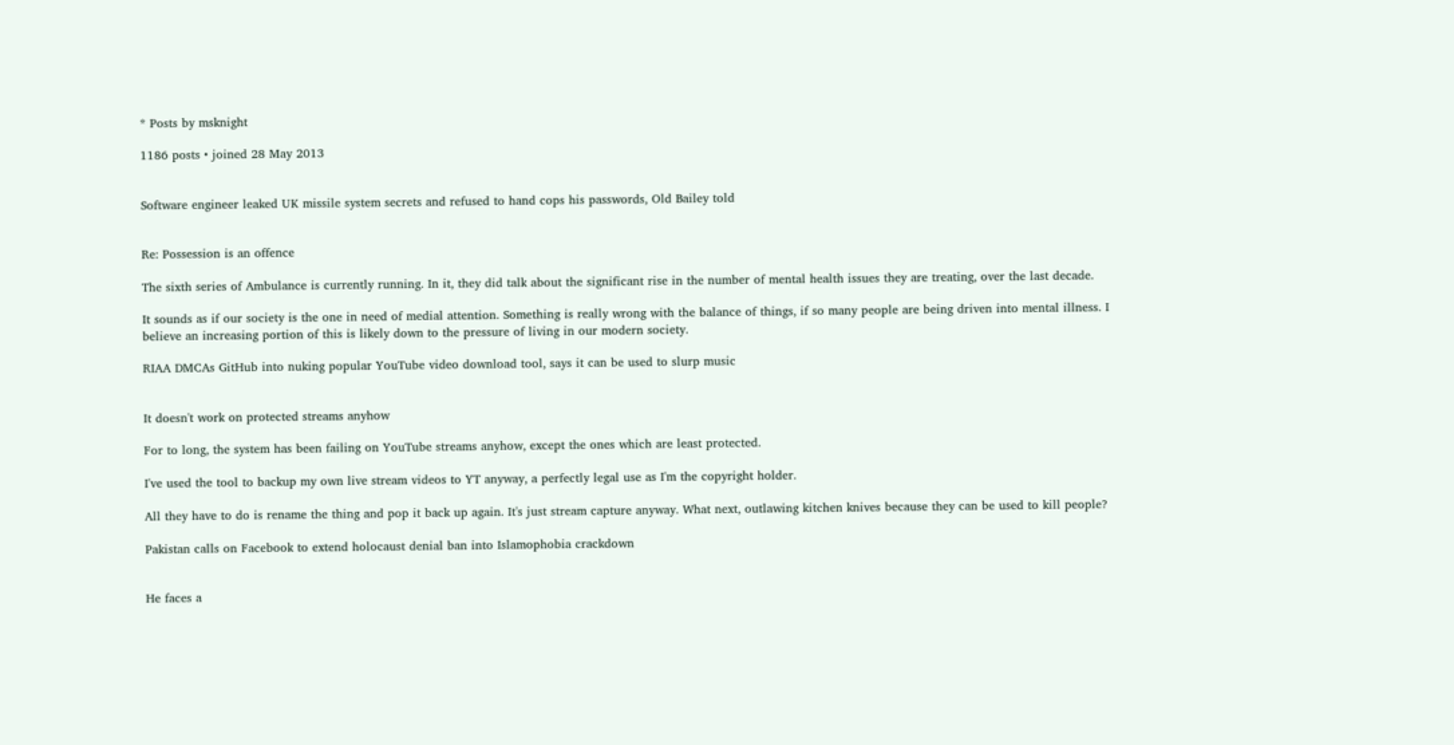* Posts by msknight

1186 posts • joined 28 May 2013


Software engineer leaked UK missile system secrets and refused to hand cops his passwords, Old Bailey told


Re: Possession is an offence

The sixth series of Ambulance is currently running. In it, they did talk about the significant rise in the number of mental health issues they are treating, over the last decade.

It sounds as if our society is the one in need of medial attention. Something is really wrong with the balance of things, if so many people are being driven into mental illness. I believe an increasing portion of this is likely down to the pressure of living in our modern society.

RIAA DMCAs GitHub into nuking popular YouTube video download tool, says it can be used to slurp music


It doesn't work on protected streams anyhow

For to long, the system has been failing on YouTube streams anyhow, except the ones which are least protected.

I've used the tool to backup my own live stream videos to YT anyway, a perfectly legal use as I'm the copyright holder.

All they have to do is rename the thing and pop it back up again. It's just stream capture anyway. What next, outlawing kitchen knives because they can be used to kill people?

Pakistan calls on Facebook to extend holocaust denial ban into Islamophobia crackdown


He faces a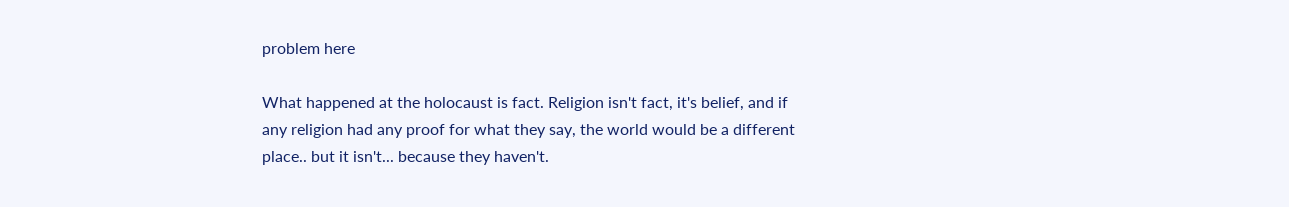problem here

What happened at the holocaust is fact. Religion isn't fact, it's belief, and if any religion had any proof for what they say, the world would be a different place.. but it isn't... because they haven't.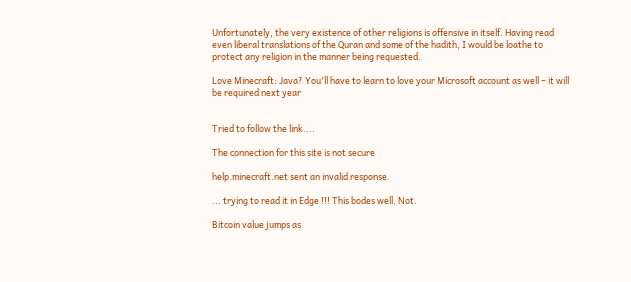Unfortunately, the very existence of other religions is offensive in itself. Having read even liberal translations of the Quran and some of the hadith, I would be loathe to protect any religion in the manner being requested.

Love Minecraft: Java? You'll have to learn to love your Microsoft account as well – it will be required next year


Tried to follow the link....

The connection for this site is not secure

help.minecraft.net sent an invalid response.

... trying to read it in Edge !!! This bodes well. Not.

Bitcoin value jumps as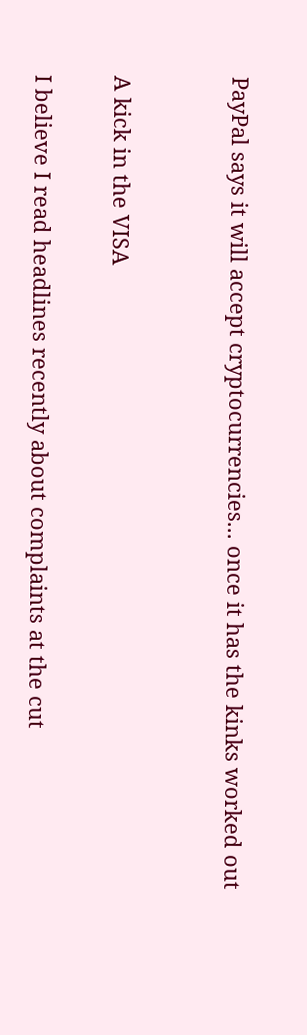PayPal says it will accept cryptocurrencies... once it has the kinks worked out


A kick in the VISA

I believe I read headlines recently about complaints at the cut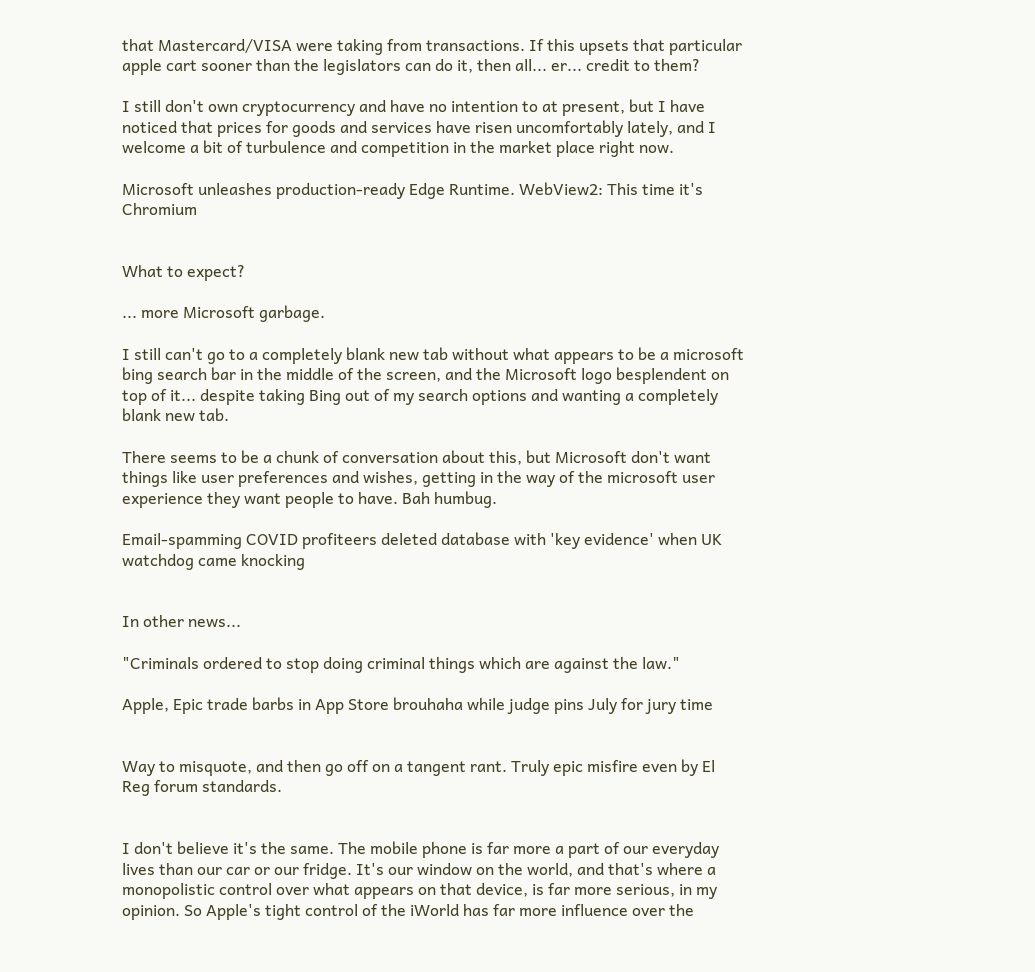that Mastercard/VISA were taking from transactions. If this upsets that particular apple cart sooner than the legislators can do it, then all... er... credit to them?

I still don't own cryptocurrency and have no intention to at present, but I have noticed that prices for goods and services have risen uncomfortably lately, and I welcome a bit of turbulence and competition in the market place right now.

Microsoft unleashes production-ready Edge Runtime. WebView2: This time it's Chromium


What to expect?

... more Microsoft garbage.

I still can't go to a completely blank new tab without what appears to be a microsoft bing search bar in the middle of the screen, and the Microsoft logo besplendent on top of it... despite taking Bing out of my search options and wanting a completely blank new tab.

There seems to be a chunk of conversation about this, but Microsoft don't want things like user preferences and wishes, getting in the way of the microsoft user experience they want people to have. Bah humbug.

Email-spamming COVID profiteers deleted database with 'key evidence' when UK watchdog came knocking


In other news...

"Criminals ordered to stop doing criminal things which are against the law."

Apple, Epic trade barbs in App Store brouhaha while judge pins July for jury time


Way to misquote, and then go off on a tangent rant. Truly epic misfire even by El Reg forum standards.


I don't believe it's the same. The mobile phone is far more a part of our everyday lives than our car or our fridge. It's our window on the world, and that's where a monopolistic control over what appears on that device, is far more serious, in my opinion. So Apple's tight control of the iWorld has far more influence over the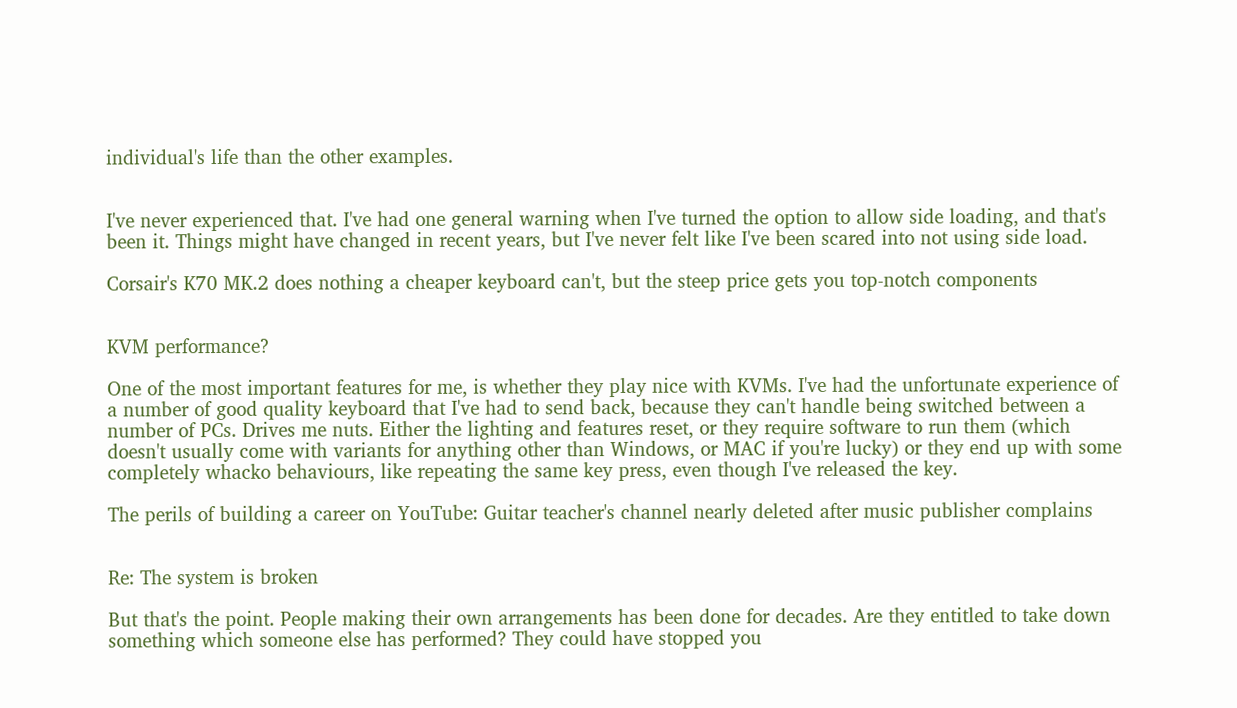individual's life than the other examples.


I've never experienced that. I've had one general warning when I've turned the option to allow side loading, and that's been it. Things might have changed in recent years, but I've never felt like I've been scared into not using side load.

Corsair's K70 MK.2 does nothing a cheaper keyboard can't, but the steep price gets you top-notch components


KVM performance?

One of the most important features for me, is whether they play nice with KVMs. I've had the unfortunate experience of a number of good quality keyboard that I've had to send back, because they can't handle being switched between a number of PCs. Drives me nuts. Either the lighting and features reset, or they require software to run them (which doesn't usually come with variants for anything other than Windows, or MAC if you're lucky) or they end up with some completely whacko behaviours, like repeating the same key press, even though I've released the key.

The perils of building a career on YouTube: Guitar teacher's channel nearly deleted after music publisher complains


Re: The system is broken

But that's the point. People making their own arrangements has been done for decades. Are they entitled to take down something which someone else has performed? They could have stopped you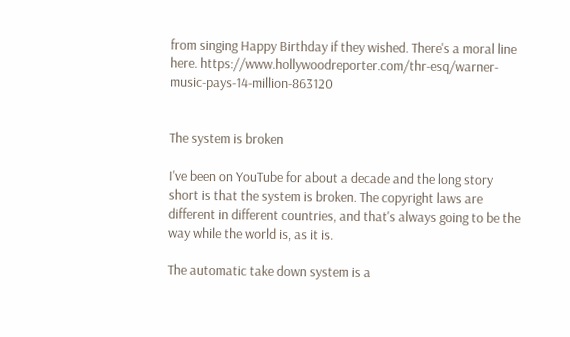from singing Happy Birthday if they wished. There's a moral line here. https://www.hollywoodreporter.com/thr-esq/warner-music-pays-14-million-863120


The system is broken

I've been on YouTube for about a decade and the long story short is that the system is broken. The copyright laws are different in different countries, and that's always going to be the way while the world is, as it is.

The automatic take down system is a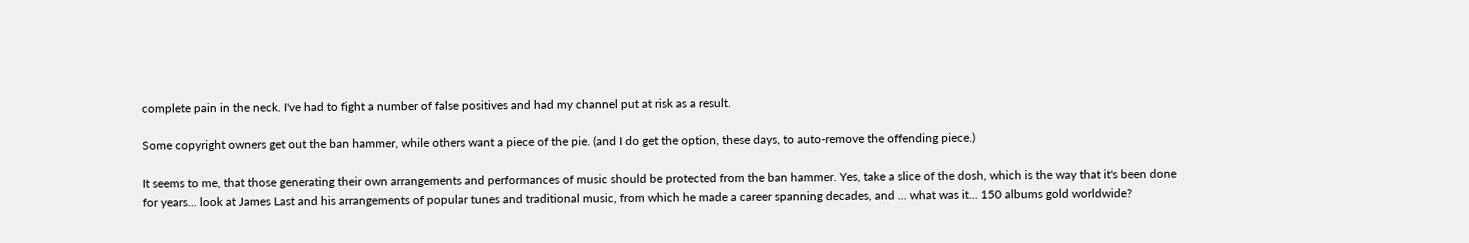complete pain in the neck. I've had to fight a number of false positives and had my channel put at risk as a result.

Some copyright owners get out the ban hammer, while others want a piece of the pie. (and I do get the option, these days, to auto-remove the offending piece.)

It seems to me, that those generating their own arrangements and performances of music should be protected from the ban hammer. Yes, take a slice of the dosh, which is the way that it's been done for years... look at James Last and his arrangements of popular tunes and traditional music, from which he made a career spanning decades, and ... what was it... 150 albums gold worldwide?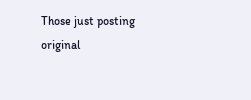Those just posting original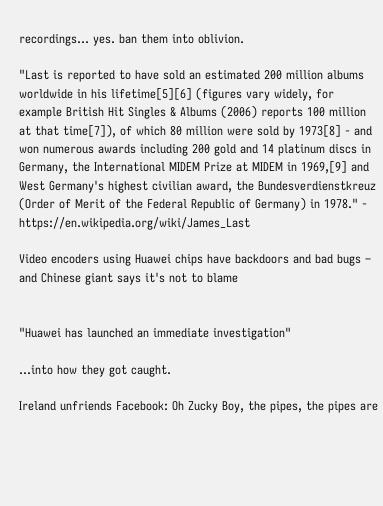recordings... yes. ban them into oblivion.

"Last is reported to have sold an estimated 200 million albums worldwide in his lifetime[5][6] (figures vary widely, for example British Hit Singles & Albums (2006) reports 100 million at that time[7]), of which 80 million were sold by 1973[8] - and won numerous awards including 200 gold and 14 platinum discs in Germany, the International MIDEM Prize at MIDEM in 1969,[9] and West Germany's highest civilian award, the Bundesverdienstkreuz (Order of Merit of the Federal Republic of Germany) in 1978." - https://en.wikipedia.org/wiki/James_Last

Video encoders using Huawei chips have backdoors and bad bugs – and Chinese giant says it's not to blame


"Huawei has launched an immediate investigation"

...into how they got caught.

Ireland unfriends Facebook: Oh Zucky Boy, the pipes, the pipes are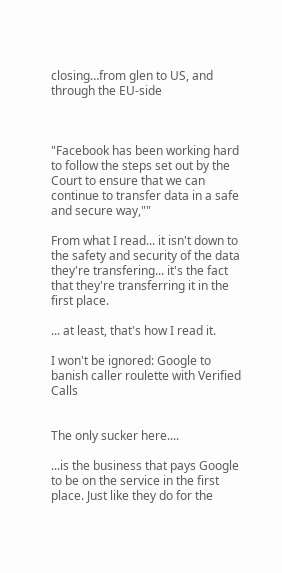closing…from glen to US, and through the EU-side



"Facebook has been working hard to follow the steps set out by the Court to ensure that we can continue to transfer data in a safe and secure way,""

From what I read... it isn't down to the safety and security of the data they're transfering... it's the fact that they're transferring it in the first place.

... at least, that's how I read it.

I won't be ignored: Google to banish caller roulette with Verified Calls


The only sucker here....

...is the business that pays Google to be on the service in the first place. Just like they do for the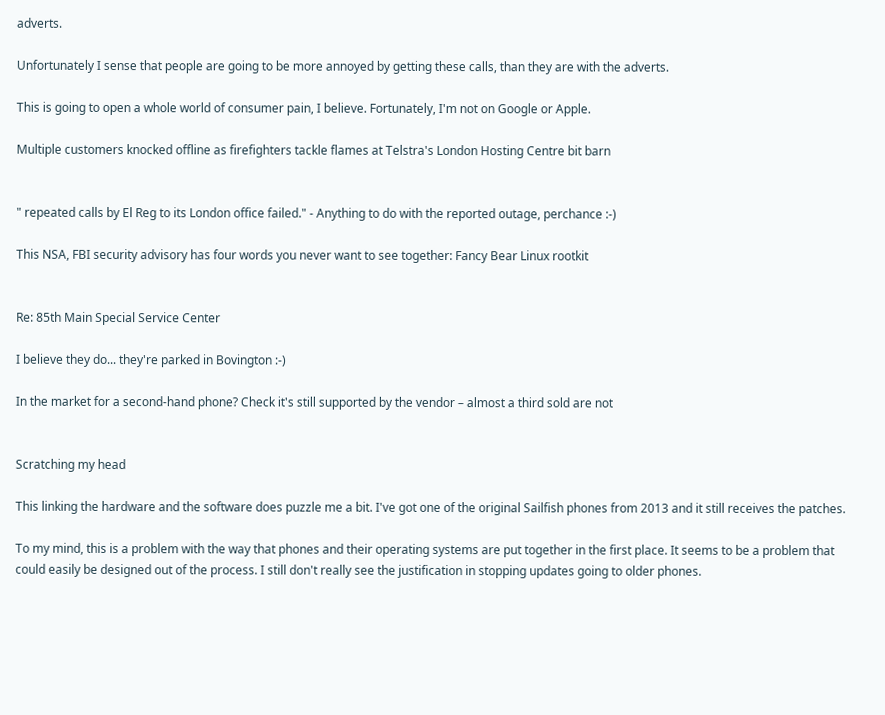adverts.

Unfortunately I sense that people are going to be more annoyed by getting these calls, than they are with the adverts.

This is going to open a whole world of consumer pain, I believe. Fortunately, I'm not on Google or Apple.

Multiple customers knocked offline as firefighters tackle flames at Telstra's London Hosting Centre bit barn


" repeated calls by El Reg to its London office failed." - Anything to do with the reported outage, perchance :-)

This NSA, FBI security advisory has four words you never want to see together: Fancy Bear Linux rootkit


Re: 85th Main Special Service Center

I believe they do... they're parked in Bovington :-)

In the market for a second-hand phone? Check it's still supported by the vendor – almost a third sold are not


Scratching my head

This linking the hardware and the software does puzzle me a bit. I've got one of the original Sailfish phones from 2013 and it still receives the patches.

To my mind, this is a problem with the way that phones and their operating systems are put together in the first place. It seems to be a problem that could easily be designed out of the process. I still don't really see the justification in stopping updates going to older phones.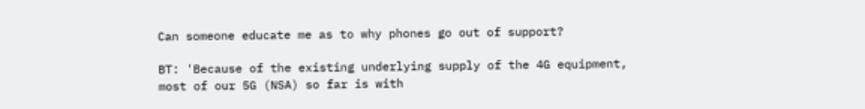Can someone educate me as to why phones go out of support?

BT: 'Because of the existing underlying supply of the 4G equipment, most of our 5G (NSA) so far is with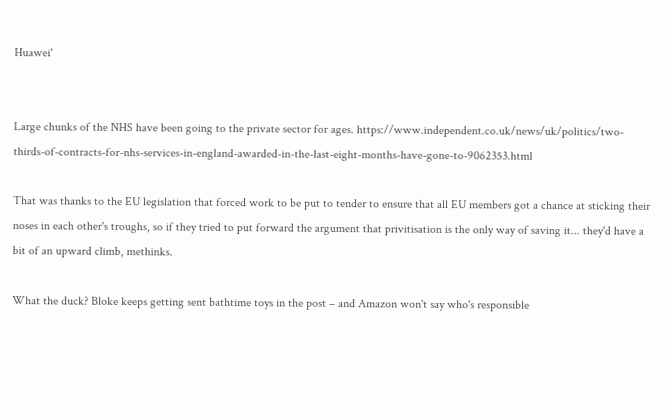Huawei'


Large chunks of the NHS have been going to the private sector for ages. https://www.independent.co.uk/news/uk/politics/two-thirds-of-contracts-for-nhs-services-in-england-awarded-in-the-last-eight-months-have-gone-to-9062353.html

That was thanks to the EU legislation that forced work to be put to tender to ensure that all EU members got a chance at sticking their noses in each other's troughs, so if they tried to put forward the argument that privitisation is the only way of saving it... they'd have a bit of an upward climb, methinks.

What the duck? Bloke keeps getting sent bathtime toys in the post – and Amazon won't say who's responsible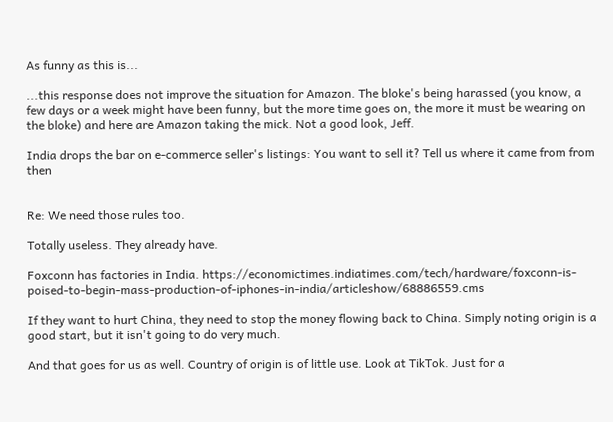As funny as this is...

...this response does not improve the situation for Amazon. The bloke's being harassed (you know, a few days or a week might have been funny, but the more time goes on, the more it must be wearing on the bloke) and here are Amazon taking the mick. Not a good look, Jeff.

India drops the bar on e-commerce seller's listings: You want to sell it? Tell us where it came from from then


Re: We need those rules too.

Totally useless. They already have.

Foxconn has factories in India. https://economictimes.indiatimes.com/tech/hardware/foxconn-is-poised-to-begin-mass-production-of-iphones-in-india/articleshow/68886559.cms

If they want to hurt China, they need to stop the money flowing back to China. Simply noting origin is a good start, but it isn't going to do very much.

And that goes for us as well. Country of origin is of little use. Look at TikTok. Just for a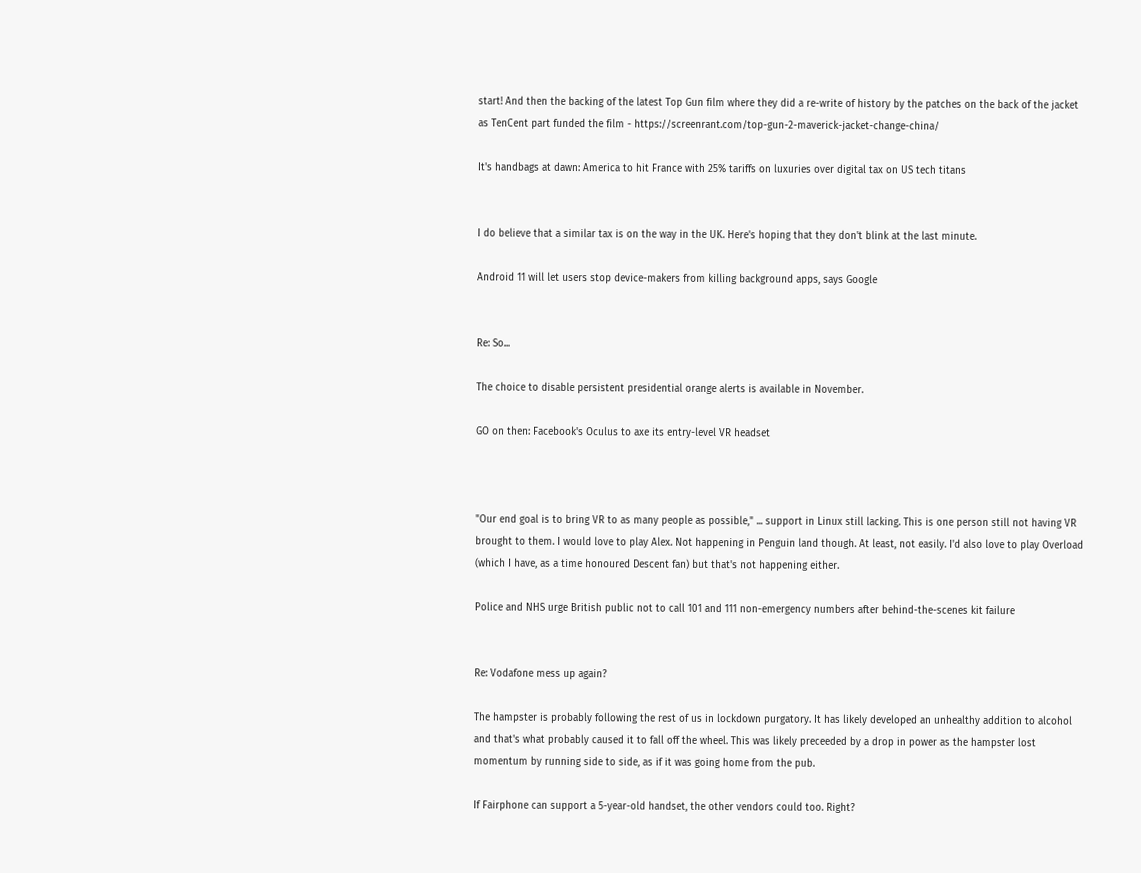start! And then the backing of the latest Top Gun film where they did a re-write of history by the patches on the back of the jacket as TenCent part funded the film - https://screenrant.com/top-gun-2-maverick-jacket-change-china/

It's handbags at dawn: America to hit France with 25% tariffs on luxuries over digital tax on US tech titans


I do believe that a similar tax is on the way in the UK. Here's hoping that they don't blink at the last minute.

Android 11 will let users stop device-makers from killing background apps, says Google


Re: So...

The choice to disable persistent presidential orange alerts is available in November.

GO on then: Facebook's Oculus to axe its entry-level VR headset



"Our end goal is to bring VR to as many people as possible," ... support in Linux still lacking. This is one person still not having VR brought to them. I would love to play Alex. Not happening in Penguin land though. At least, not easily. I'd also love to play Overload (which I have, as a time honoured Descent fan) but that's not happening either.

Police and NHS urge British public not to call 101 and 111 non-emergency numbers after behind-the-scenes kit failure


Re: Vodafone mess up again?

The hampster is probably following the rest of us in lockdown purgatory. It has likely developed an unhealthy addition to alcohol and that's what probably caused it to fall off the wheel. This was likely preceeded by a drop in power as the hampster lost momentum by running side to side, as if it was going home from the pub.

If Fairphone can support a 5-year-old handset, the other vendors could too. Right?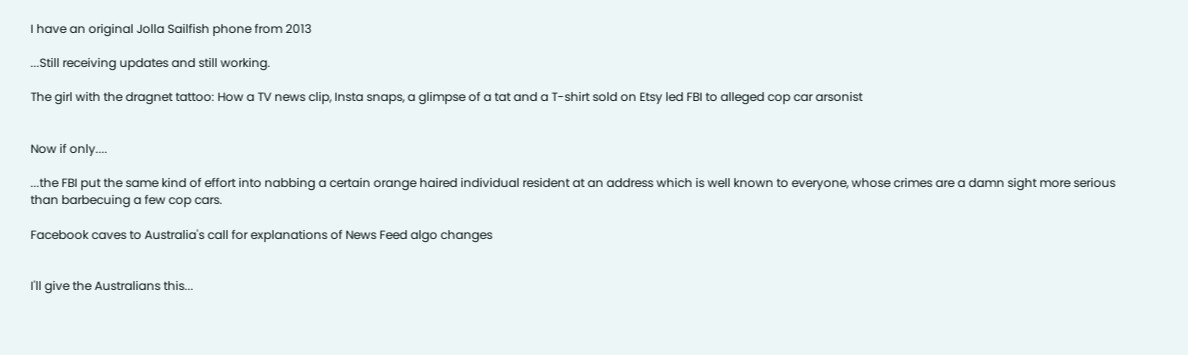I have an original Jolla Sailfish phone from 2013

...Still receiving updates and still working.

The girl with the dragnet tattoo: How a TV news clip, Insta snaps, a glimpse of a tat and a T-shirt sold on Etsy led FBI to alleged cop car arsonist


Now if only....

...the FBI put the same kind of effort into nabbing a certain orange haired individual resident at an address which is well known to everyone, whose crimes are a damn sight more serious than barbecuing a few cop cars.

Facebook caves to Australia's call for explanations of News Feed algo changes


I'll give the Australians this...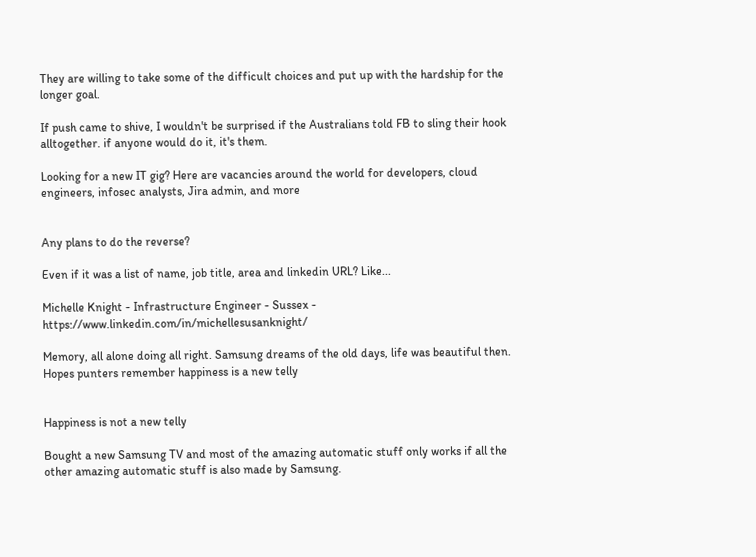They are willing to take some of the difficult choices and put up with the hardship for the longer goal.

If push came to shive, I wouldn't be surprised if the Australians told FB to sling their hook alltogether. if anyone would do it, it's them.

Looking for a new IT gig? Here are vacancies around the world for developers, cloud engineers, infosec analysts, Jira admin, and more


Any plans to do the reverse?

Even if it was a list of name, job title, area and linkedin URL? Like...

Michelle Knight - Infrastructure Engineer - Sussex - https://www.linkedin.com/in/michellesusanknight/

Memory, all alone doing all right. Samsung dreams of the old days, life was beautiful then. Hopes punters remember happiness is a new telly


Happiness is not a new telly

Bought a new Samsung TV and most of the amazing automatic stuff only works if all the other amazing automatic stuff is also made by Samsung.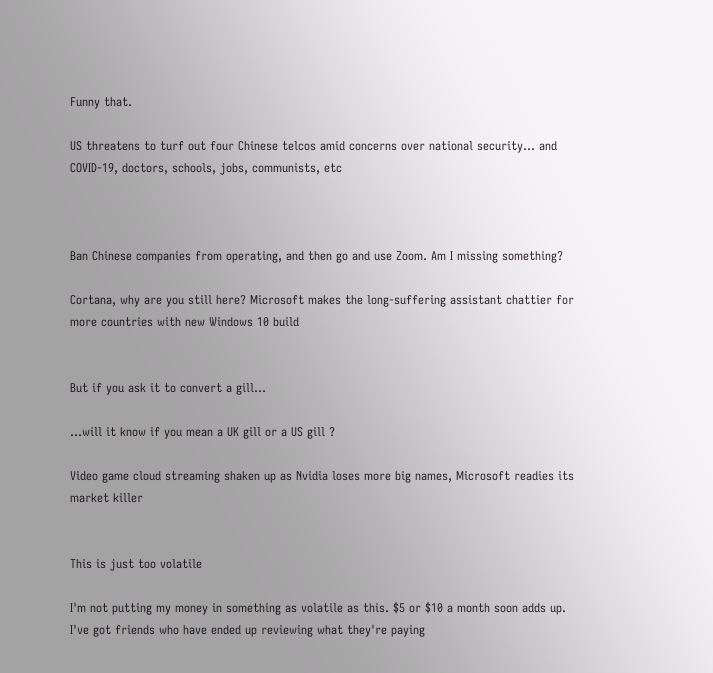Funny that.

US threatens to turf out four Chinese telcos amid concerns over national security... and COVID-19, doctors, schools, jobs, communists, etc



Ban Chinese companies from operating, and then go and use Zoom. Am I missing something?

Cortana, why are you still here? Microsoft makes the long-suffering assistant chattier for more countries with new Windows 10 build


But if you ask it to convert a gill...

...will it know if you mean a UK gill or a US gill ?

Video game cloud streaming shaken up as Nvidia loses more big names, Microsoft readies its market killer


This is just too volatile

I'm not putting my money in something as volatile as this. $5 or $10 a month soon adds up. I've got friends who have ended up reviewing what they're paying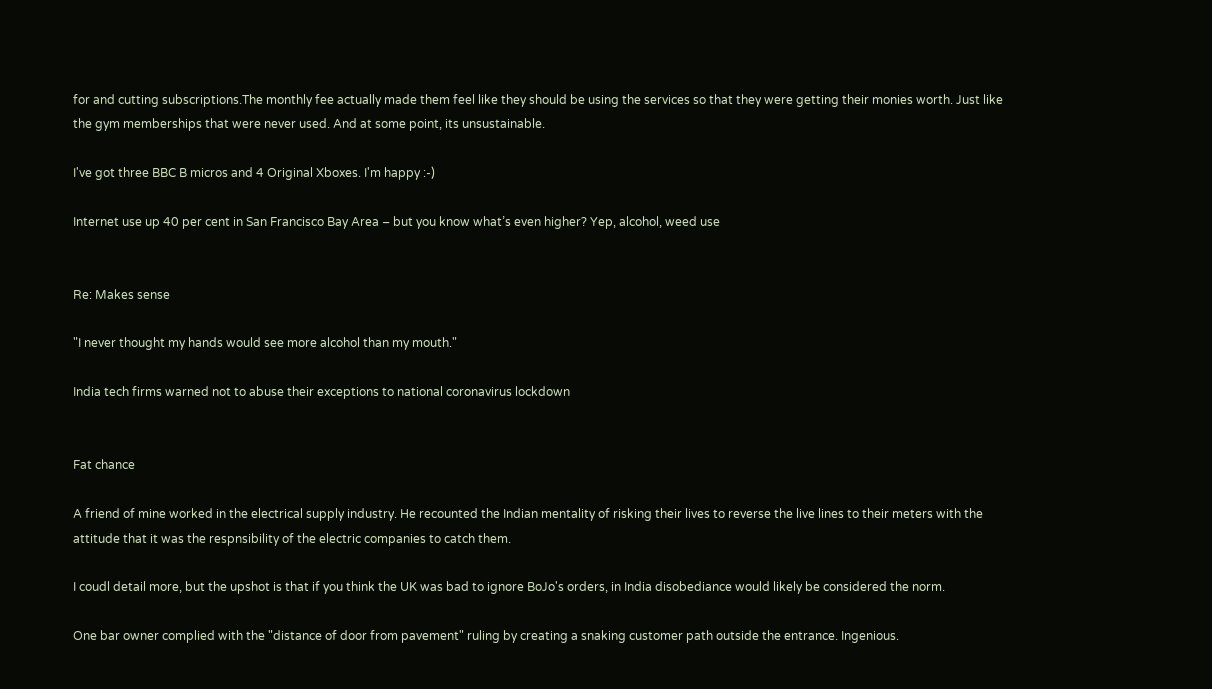for and cutting subscriptions.The monthly fee actually made them feel like they should be using the services so that they were getting their monies worth. Just like the gym memberships that were never used. And at some point, its unsustainable.

I've got three BBC B micros and 4 Original Xboxes. I'm happy :-)

Internet use up 40 per cent in San Francisco Bay Area – but you know what’s even higher? Yep, alcohol, weed use


Re: Makes sense

"I never thought my hands would see more alcohol than my mouth."

India tech firms warned not to abuse their exceptions to national coronavirus lockdown


Fat chance

A friend of mine worked in the electrical supply industry. He recounted the Indian mentality of risking their lives to reverse the live lines to their meters with the attitude that it was the respnsibility of the electric companies to catch them.

I coudl detail more, but the upshot is that if you think the UK was bad to ignore BoJo's orders, in India disobediance would likely be considered the norm.

One bar owner complied with the "distance of door from pavement" ruling by creating a snaking customer path outside the entrance. Ingenious.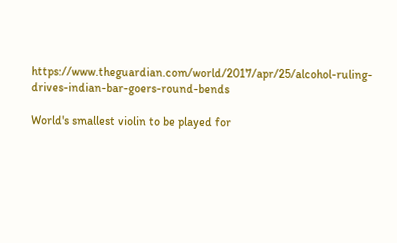https://www.theguardian.com/world/2017/apr/25/alcohol-ruling-drives-indian-bar-goers-round-bends

World's smallest violin to be played for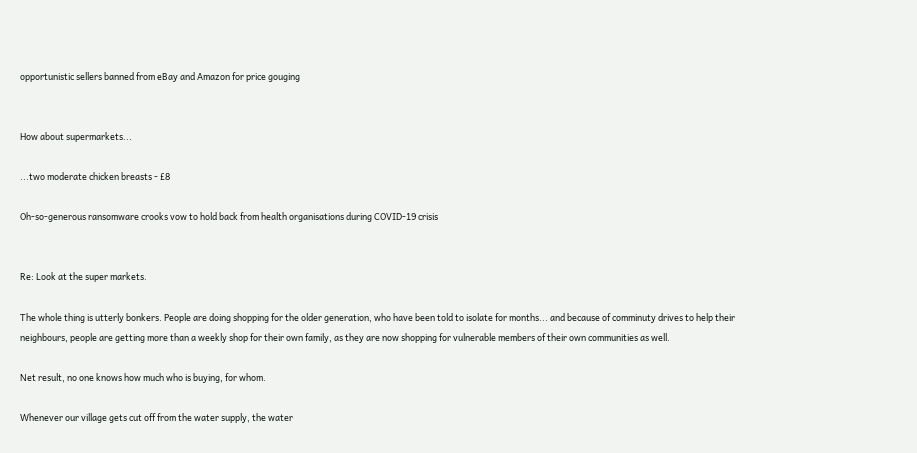opportunistic sellers banned from eBay and Amazon for price gouging


How about supermarkets...

...two moderate chicken breasts - £8

Oh-so-generous ransomware crooks vow to hold back from health organisations during COVID-19 crisis


Re: Look at the super markets.

The whole thing is utterly bonkers. People are doing shopping for the older generation, who have been told to isolate for months... and because of comminuty drives to help their neighbours, people are getting more than a weekly shop for their own family, as they are now shopping for vulnerable members of their own communities as well.

Net result, no one knows how much who is buying, for whom.

Whenever our village gets cut off from the water supply, the water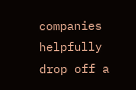companies helpfully drop off a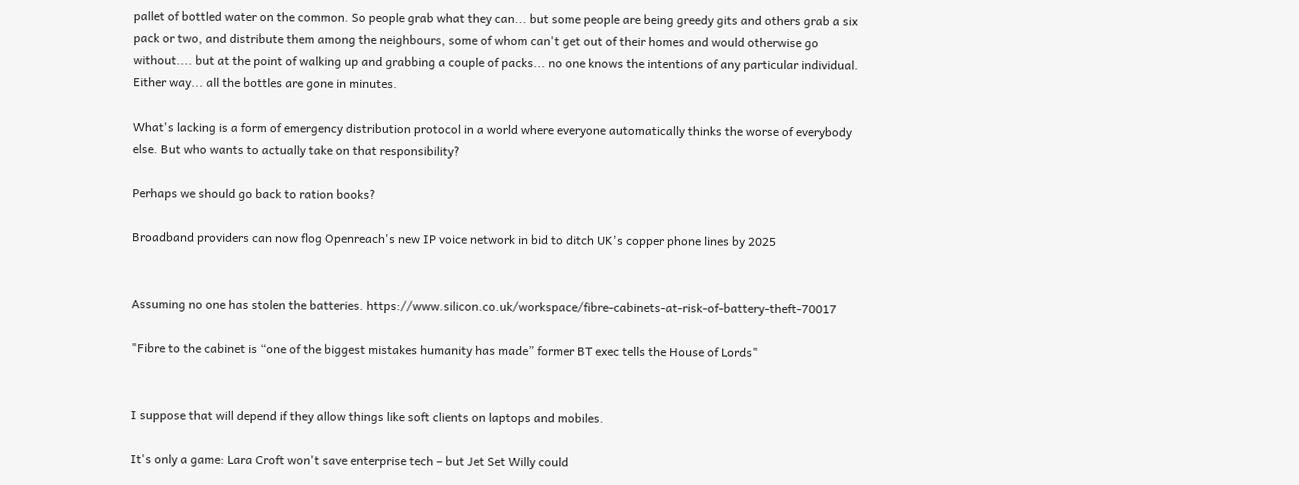pallet of bottled water on the common. So people grab what they can... but some people are being greedy gits and others grab a six pack or two, and distribute them among the neighbours, some of whom can't get out of their homes and would otherwise go without.... but at the point of walking up and grabbing a couple of packs... no one knows the intentions of any particular individual. Either way... all the bottles are gone in minutes.

What's lacking is a form of emergency distribution protocol in a world where everyone automatically thinks the worse of everybody else. But who wants to actually take on that responsibility?

Perhaps we should go back to ration books?

Broadband providers can now flog Openreach's new IP voice network in bid to ditch UK's copper phone lines by 2025


Assuming no one has stolen the batteries. https://www.silicon.co.uk/workspace/fibre-cabinets-at-risk-of-battery-theft-70017

"Fibre to the cabinet is “one of the biggest mistakes humanity has made” former BT exec tells the House of Lords"


I suppose that will depend if they allow things like soft clients on laptops and mobiles.

It's only a game: Lara Croft won't save enterprise tech – but Jet Set Willy could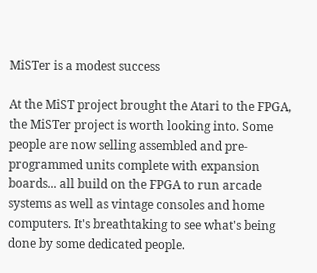MiSTer is a modest success

At the MiST project brought the Atari to the FPGA, the MiSTer project is worth looking into. Some people are now selling assembled and pre-programmed units complete with expansion boards... all build on the FPGA to run arcade systems as well as vintage consoles and home computers. It's breathtaking to see what's being done by some dedicated people.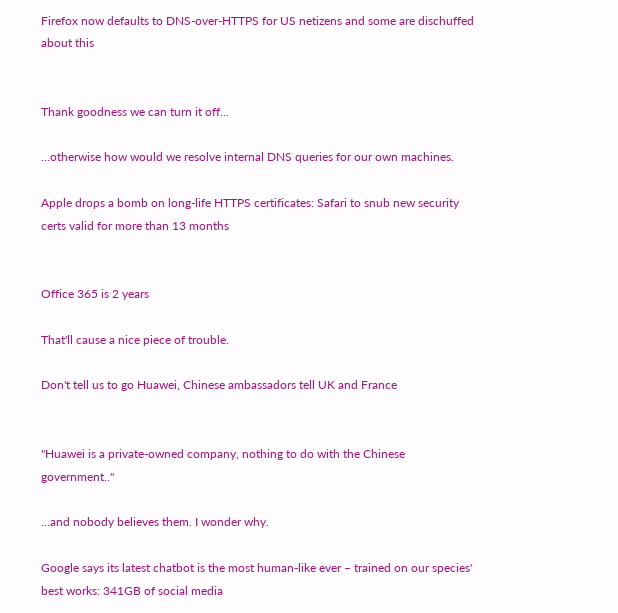Firefox now defaults to DNS-over-HTTPS for US netizens and some are dischuffed about this


Thank goodness we can turn it off...

...otherwise how would we resolve internal DNS queries for our own machines.

Apple drops a bomb on long-life HTTPS certificates: Safari to snub new security certs valid for more than 13 months


Office 365 is 2 years

That'll cause a nice piece of trouble.

Don't tell us to go Huawei, Chinese ambassadors tell UK and France


"Huawei is a private-owned company, nothing to do with the Chinese government.."

...and nobody believes them. I wonder why.

Google says its latest chatbot is the most human-like ever – trained on our species' best works: 341GB of social media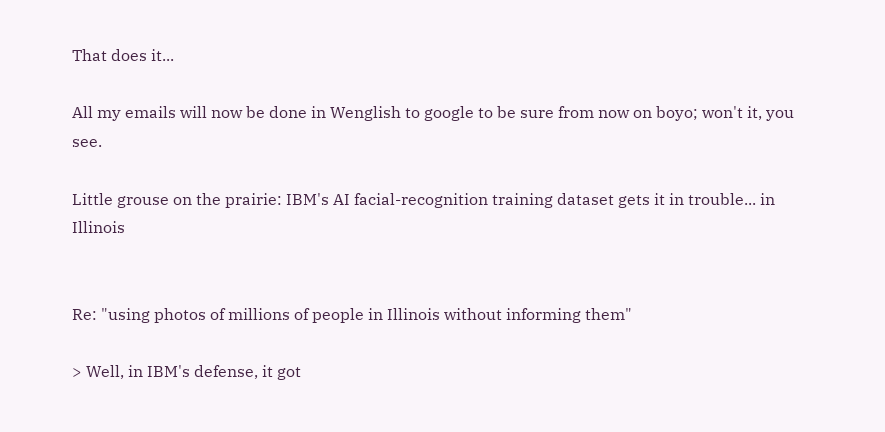That does it...

All my emails will now be done in Wenglish to google to be sure from now on boyo; won't it, you see.

Little grouse on the prairie: IBM's AI facial-recognition training dataset gets it in trouble... in Illinois


Re: "using photos of millions of people in Illinois without informing them"

> Well, in IBM's defense, it got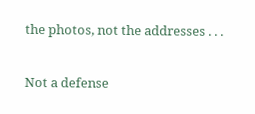the photos, not the addresses . . .

Not a defense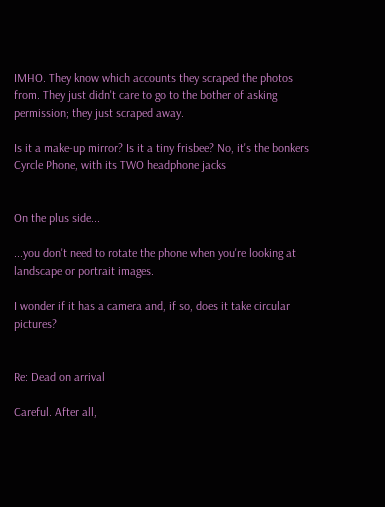IMHO. They know which accounts they scraped the photos from. They just didn't care to go to the bother of asking permission; they just scraped away.

Is it a make-up mirror? Is it a tiny frisbee? No, it's the bonkers Cyrcle Phone, with its TWO headphone jacks


On the plus side...

...you don't need to rotate the phone when you're looking at landscape or portrait images.

I wonder if it has a camera and, if so, does it take circular pictures?


Re: Dead on arrival

Careful. After all,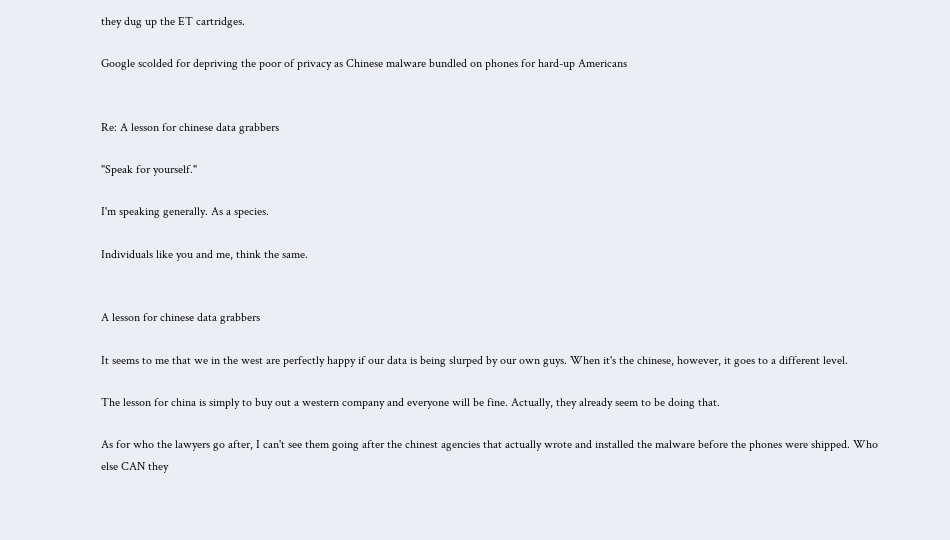they dug up the ET cartridges.

Google scolded for depriving the poor of privacy as Chinese malware bundled on phones for hard-up Americans


Re: A lesson for chinese data grabbers

"Speak for yourself."

I'm speaking generally. As a species.

Individuals like you and me, think the same.


A lesson for chinese data grabbers

It seems to me that we in the west are perfectly happy if our data is being slurped by our own guys. When it's the chinese, however, it goes to a different level.

The lesson for china is simply to buy out a western company and everyone will be fine. Actually, they already seem to be doing that.

As for who the lawyers go after, I can't see them going after the chinest agencies that actually wrote and installed the malware before the phones were shipped. Who else CAN they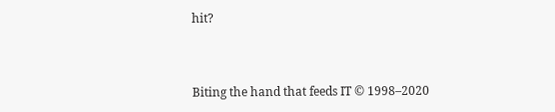hit?



Biting the hand that feeds IT © 1998–2020